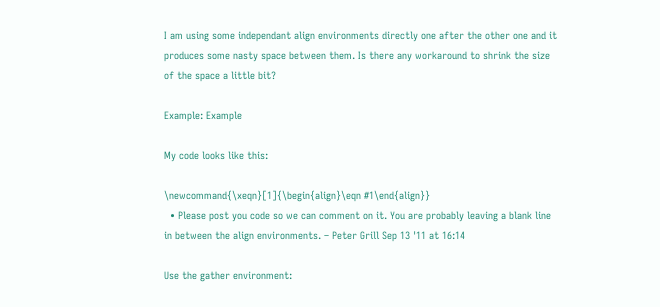I am using some independant align environments directly one after the other one and it produces some nasty space between them. Is there any workaround to shrink the size of the space a little bit?

Example: Example

My code looks like this:

\newcommand{\xeqn}[1]{\begin{align}\eqn #1\end{align}}
  • Please post you code so we can comment on it. You are probably leaving a blank line in between the align environments. – Peter Grill Sep 13 '11 at 16:14

Use the gather environment: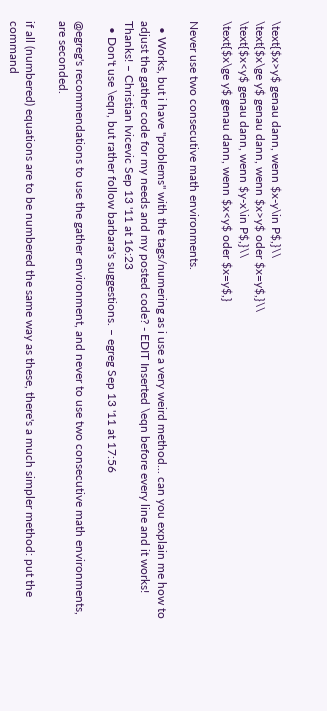\text{$x>y$ genau dann, wenn $x-y\in P$,}\\
\text{$x\ge y$ genau dann, wenn $x>y$ oder $x=y$,}\\
\text{$x<y$ genau dann, wenn $y-x\in P$,}\\
\text{$x\ge y$ genau dann, wenn $x<y$ oder $x=y$,}

Never use two consecutive math environments.

  • Works, but i have "problems" with the tags/numering as i use a very weird method... can you explain me how to adjust the gather code for my needs and my posted code? - EDIT Inserted \eqn before every line and it works! Thanks! – Christian Ivicevic Sep 13 '11 at 16:23
  • Don't use \eqn, but rather follow barbara's suggestions. – egreg Sep 13 '11 at 17:56

@egreg's recommendations to use the gather environment, and never to use two consecutive math environments, are seconded.

if all (numbered) equations are to be numbered the same way as these, there's a much simpler method: put the command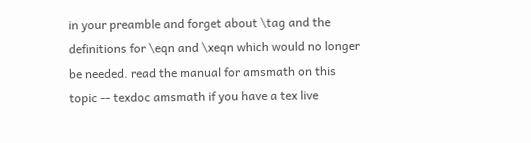in your preamble and forget about \tag and the definitions for \eqn and \xeqn which would no longer be needed. read the manual for amsmath on this topic -- texdoc amsmath if you have a tex live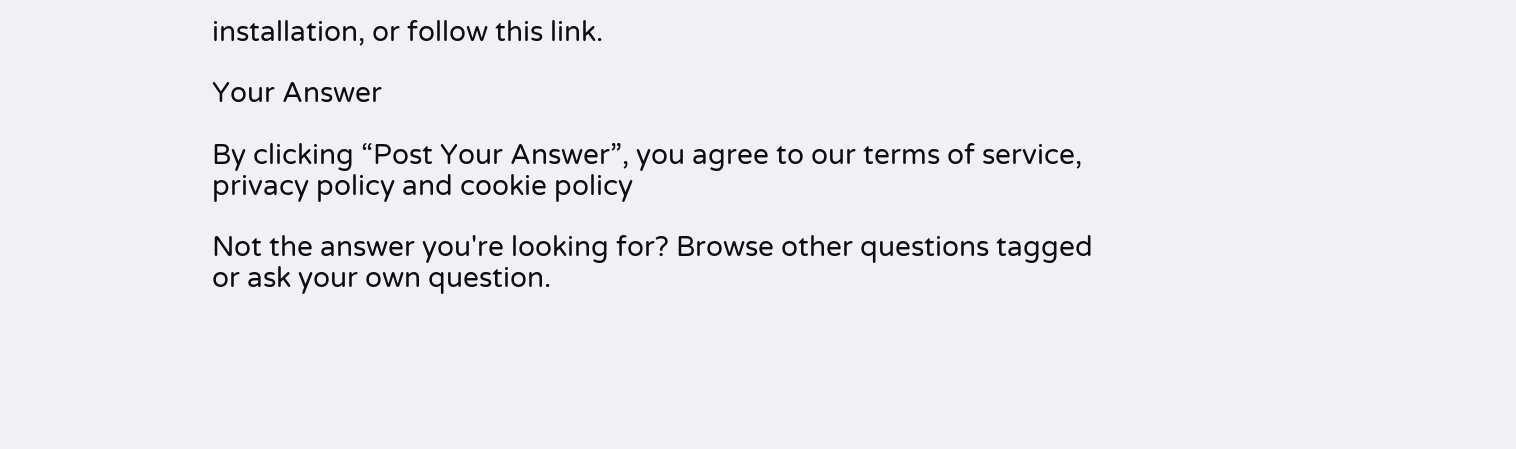installation, or follow this link.

Your Answer

By clicking “Post Your Answer”, you agree to our terms of service, privacy policy and cookie policy

Not the answer you're looking for? Browse other questions tagged or ask your own question.